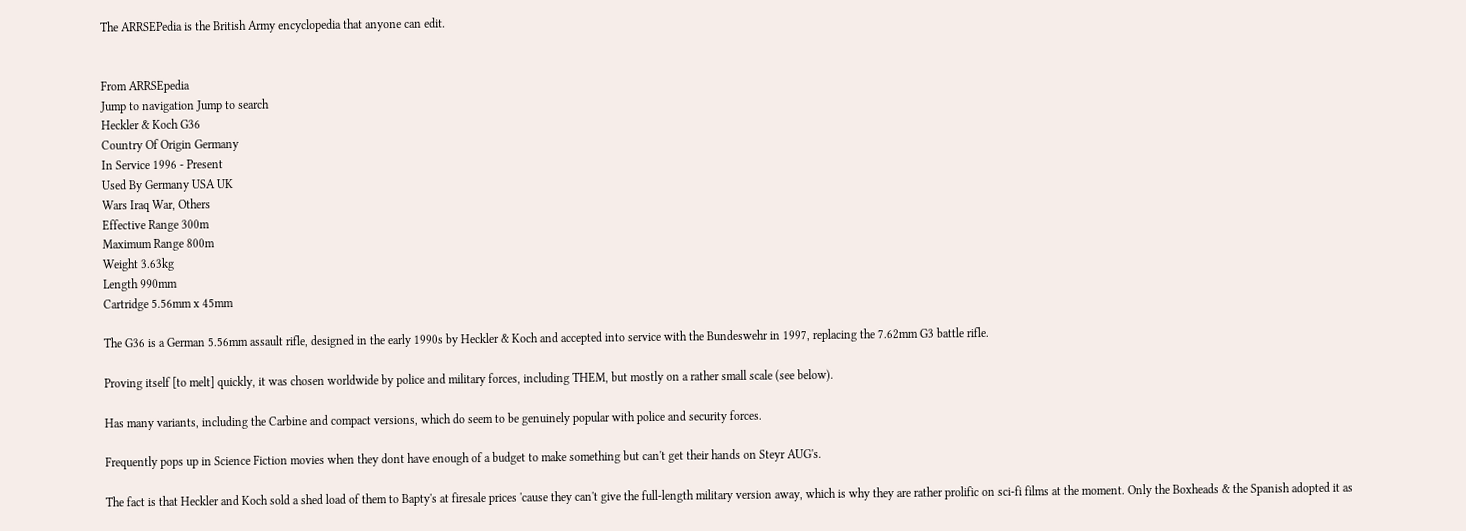The ARRSEPedia is the British Army encyclopedia that anyone can edit.


From ARRSEpedia
Jump to navigation Jump to search
Heckler & Koch G36
Country Of Origin Germany
In Service 1996 - Present
Used By Germany USA UK
Wars Iraq War, Others
Effective Range 300m
Maximum Range 800m
Weight 3.63kg
Length 990mm
Cartridge 5.56mm x 45mm

The G36 is a German 5.56mm assault rifle, designed in the early 1990s by Heckler & Koch and accepted into service with the Bundeswehr in 1997, replacing the 7.62mm G3 battle rifle.

Proving itself [to melt] quickly, it was chosen worldwide by police and military forces, including THEM, but mostly on a rather small scale (see below).

Has many variants, including the Carbine and compact versions, which do seem to be genuinely popular with police and security forces.

Frequently pops up in Science Fiction movies when they dont have enough of a budget to make something but can't get their hands on Steyr AUG's.

The fact is that Heckler and Koch sold a shed load of them to Bapty's at firesale prices 'cause they can't give the full-length military version away, which is why they are rather prolific on sci-fi films at the moment. Only the Boxheads & the Spanish adopted it as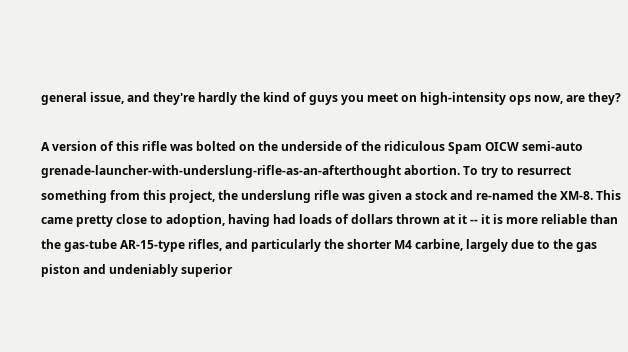general issue, and they're hardly the kind of guys you meet on high-intensity ops now, are they?

A version of this rifle was bolted on the underside of the ridiculous Spam OICW semi-auto grenade-launcher-with-underslung-rifle-as-an-afterthought abortion. To try to resurrect something from this project, the underslung rifle was given a stock and re-named the XM-8. This came pretty close to adoption, having had loads of dollars thrown at it -- it is more reliable than the gas-tube AR-15-type rifles, and particularly the shorter M4 carbine, largely due to the gas piston and undeniably superior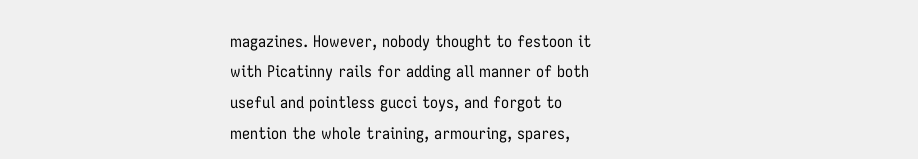magazines. However, nobody thought to festoon it with Picatinny rails for adding all manner of both useful and pointless gucci toys, and forgot to mention the whole training, armouring, spares,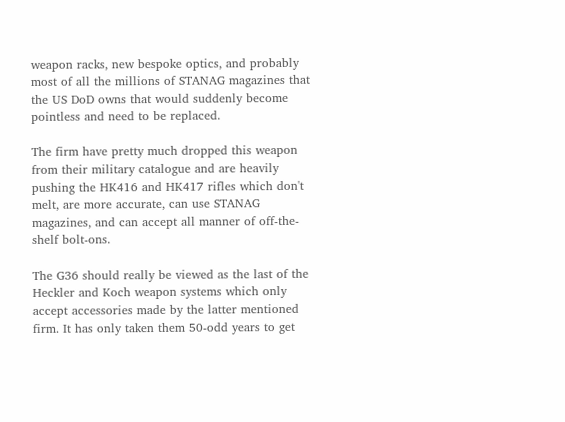weapon racks, new bespoke optics, and probably most of all the millions of STANAG magazines that the US DoD owns that would suddenly become pointless and need to be replaced.

The firm have pretty much dropped this weapon from their military catalogue and are heavily pushing the HK416 and HK417 rifles which don't melt, are more accurate, can use STANAG magazines, and can accept all manner of off-the-shelf bolt-ons.

The G36 should really be viewed as the last of the Heckler and Koch weapon systems which only accept accessories made by the latter mentioned firm. It has only taken them 50-odd years to get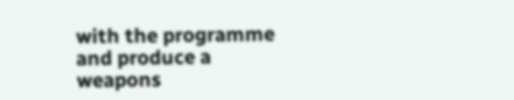with the programme and produce a weapons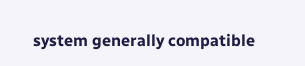system generally compatible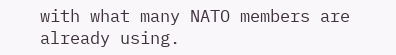with what many NATO members are already using.